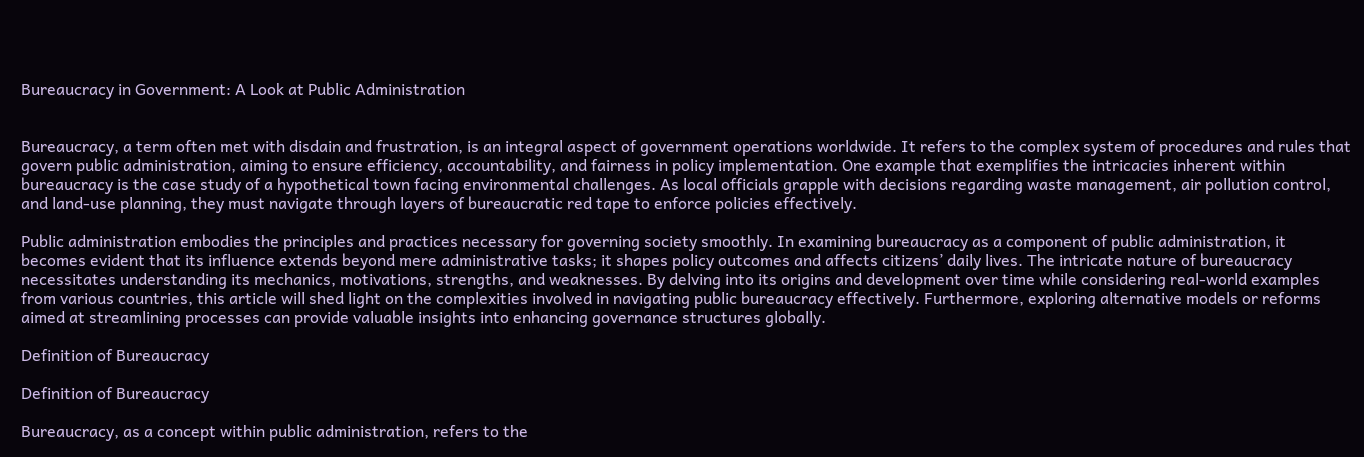Bureaucracy in Government: A Look at Public Administration


Bureaucracy, a term often met with disdain and frustration, is an integral aspect of government operations worldwide. It refers to the complex system of procedures and rules that govern public administration, aiming to ensure efficiency, accountability, and fairness in policy implementation. One example that exemplifies the intricacies inherent within bureaucracy is the case study of a hypothetical town facing environmental challenges. As local officials grapple with decisions regarding waste management, air pollution control, and land-use planning, they must navigate through layers of bureaucratic red tape to enforce policies effectively.

Public administration embodies the principles and practices necessary for governing society smoothly. In examining bureaucracy as a component of public administration, it becomes evident that its influence extends beyond mere administrative tasks; it shapes policy outcomes and affects citizens’ daily lives. The intricate nature of bureaucracy necessitates understanding its mechanics, motivations, strengths, and weaknesses. By delving into its origins and development over time while considering real-world examples from various countries, this article will shed light on the complexities involved in navigating public bureaucracy effectively. Furthermore, exploring alternative models or reforms aimed at streamlining processes can provide valuable insights into enhancing governance structures globally.

Definition of Bureaucracy

Definition of Bureaucracy

Bureaucracy, as a concept within public administration, refers to the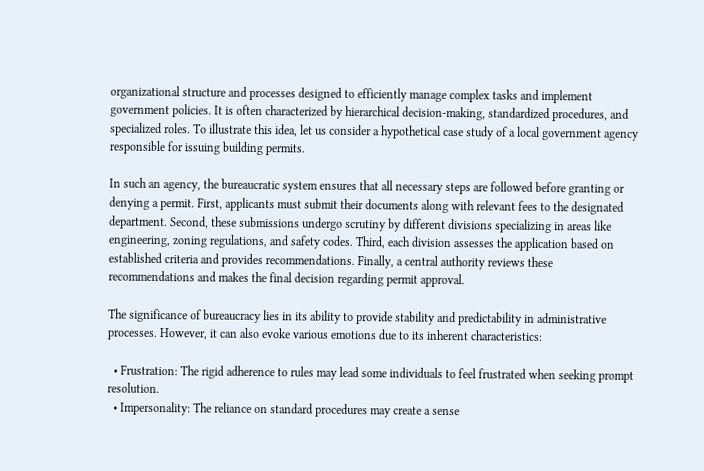organizational structure and processes designed to efficiently manage complex tasks and implement government policies. It is often characterized by hierarchical decision-making, standardized procedures, and specialized roles. To illustrate this idea, let us consider a hypothetical case study of a local government agency responsible for issuing building permits.

In such an agency, the bureaucratic system ensures that all necessary steps are followed before granting or denying a permit. First, applicants must submit their documents along with relevant fees to the designated department. Second, these submissions undergo scrutiny by different divisions specializing in areas like engineering, zoning regulations, and safety codes. Third, each division assesses the application based on established criteria and provides recommendations. Finally, a central authority reviews these recommendations and makes the final decision regarding permit approval.

The significance of bureaucracy lies in its ability to provide stability and predictability in administrative processes. However, it can also evoke various emotions due to its inherent characteristics:

  • Frustration: The rigid adherence to rules may lead some individuals to feel frustrated when seeking prompt resolution.
  • Impersonality: The reliance on standard procedures may create a sense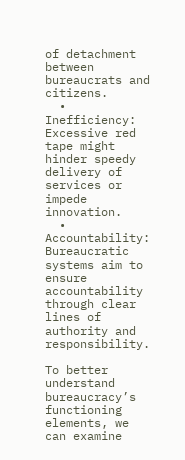of detachment between bureaucrats and citizens.
  • Inefficiency: Excessive red tape might hinder speedy delivery of services or impede innovation.
  • Accountability: Bureaucratic systems aim to ensure accountability through clear lines of authority and responsibility.

To better understand bureaucracy’s functioning elements, we can examine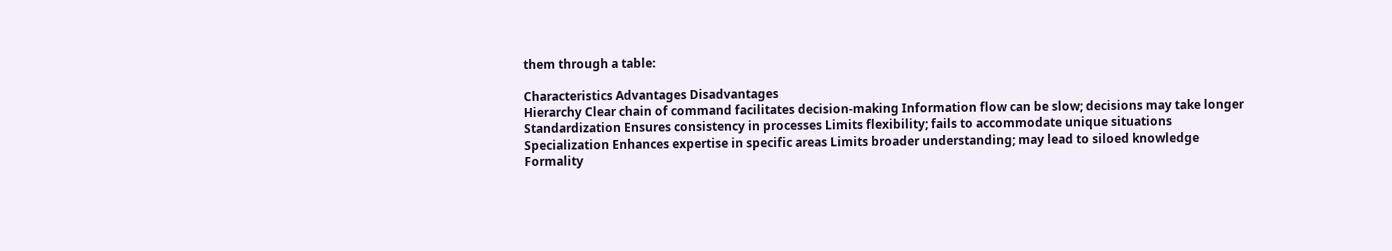them through a table:

Characteristics Advantages Disadvantages
Hierarchy Clear chain of command facilitates decision-making Information flow can be slow; decisions may take longer
Standardization Ensures consistency in processes Limits flexibility; fails to accommodate unique situations
Specialization Enhances expertise in specific areas Limits broader understanding; may lead to siloed knowledge
Formality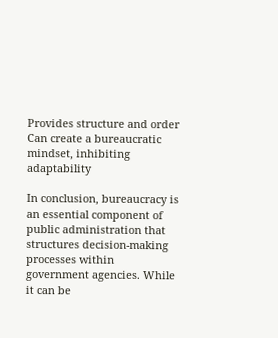Provides structure and order Can create a bureaucratic mindset, inhibiting adaptability

In conclusion, bureaucracy is an essential component of public administration that structures decision-making processes within government agencies. While it can be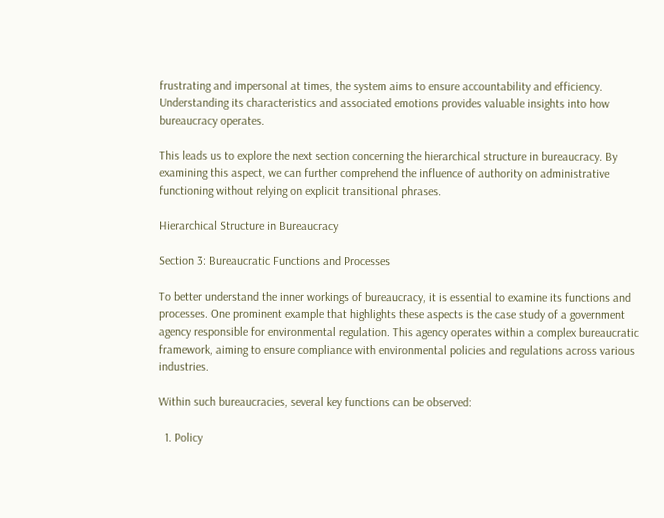frustrating and impersonal at times, the system aims to ensure accountability and efficiency. Understanding its characteristics and associated emotions provides valuable insights into how bureaucracy operates.

This leads us to explore the next section concerning the hierarchical structure in bureaucracy. By examining this aspect, we can further comprehend the influence of authority on administrative functioning without relying on explicit transitional phrases.

Hierarchical Structure in Bureaucracy

Section 3: Bureaucratic Functions and Processes

To better understand the inner workings of bureaucracy, it is essential to examine its functions and processes. One prominent example that highlights these aspects is the case study of a government agency responsible for environmental regulation. This agency operates within a complex bureaucratic framework, aiming to ensure compliance with environmental policies and regulations across various industries.

Within such bureaucracies, several key functions can be observed:

  1. Policy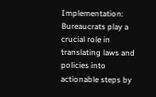Implementation: Bureaucrats play a crucial role in translating laws and policies into actionable steps by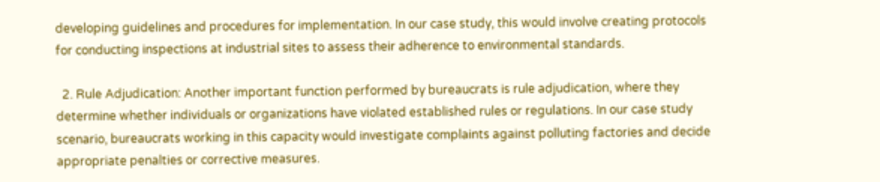developing guidelines and procedures for implementation. In our case study, this would involve creating protocols for conducting inspections at industrial sites to assess their adherence to environmental standards.

  2. Rule Adjudication: Another important function performed by bureaucrats is rule adjudication, where they determine whether individuals or organizations have violated established rules or regulations. In our case study scenario, bureaucrats working in this capacity would investigate complaints against polluting factories and decide appropriate penalties or corrective measures.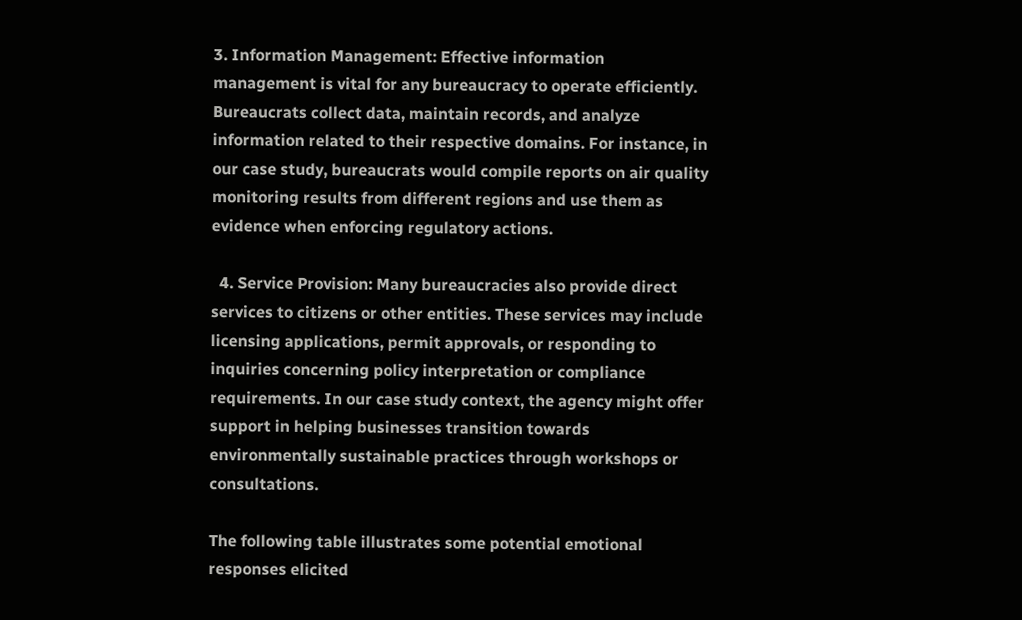3. Information Management: Effective information management is vital for any bureaucracy to operate efficiently. Bureaucrats collect data, maintain records, and analyze information related to their respective domains. For instance, in our case study, bureaucrats would compile reports on air quality monitoring results from different regions and use them as evidence when enforcing regulatory actions.

  4. Service Provision: Many bureaucracies also provide direct services to citizens or other entities. These services may include licensing applications, permit approvals, or responding to inquiries concerning policy interpretation or compliance requirements. In our case study context, the agency might offer support in helping businesses transition towards environmentally sustainable practices through workshops or consultations.

The following table illustrates some potential emotional responses elicited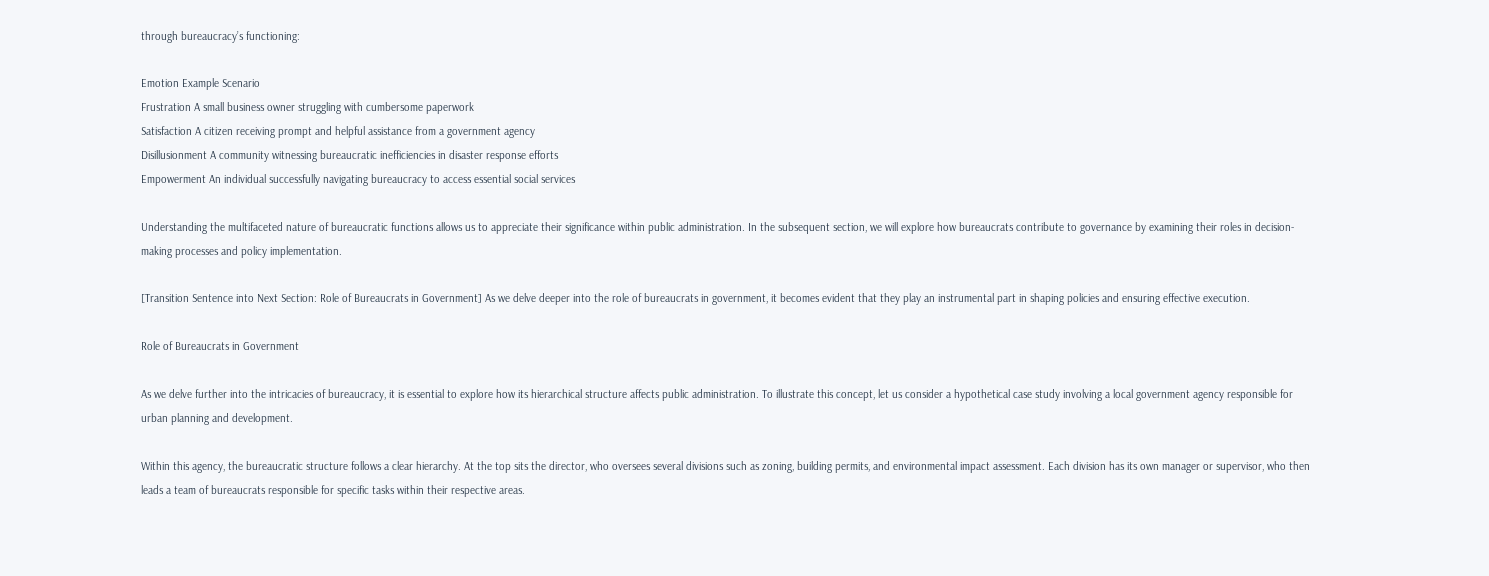through bureaucracy’s functioning:

Emotion Example Scenario
Frustration A small business owner struggling with cumbersome paperwork
Satisfaction A citizen receiving prompt and helpful assistance from a government agency
Disillusionment A community witnessing bureaucratic inefficiencies in disaster response efforts
Empowerment An individual successfully navigating bureaucracy to access essential social services

Understanding the multifaceted nature of bureaucratic functions allows us to appreciate their significance within public administration. In the subsequent section, we will explore how bureaucrats contribute to governance by examining their roles in decision-making processes and policy implementation.

[Transition Sentence into Next Section: Role of Bureaucrats in Government] As we delve deeper into the role of bureaucrats in government, it becomes evident that they play an instrumental part in shaping policies and ensuring effective execution.

Role of Bureaucrats in Government

As we delve further into the intricacies of bureaucracy, it is essential to explore how its hierarchical structure affects public administration. To illustrate this concept, let us consider a hypothetical case study involving a local government agency responsible for urban planning and development.

Within this agency, the bureaucratic structure follows a clear hierarchy. At the top sits the director, who oversees several divisions such as zoning, building permits, and environmental impact assessment. Each division has its own manager or supervisor, who then leads a team of bureaucrats responsible for specific tasks within their respective areas.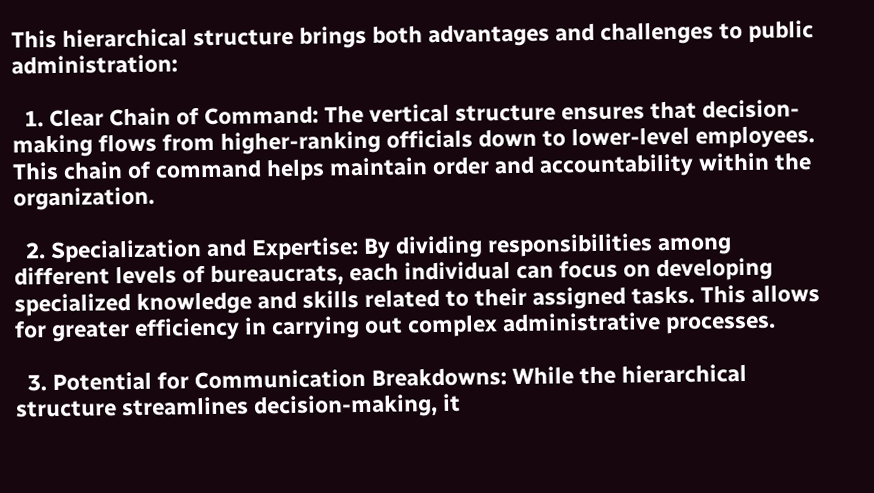This hierarchical structure brings both advantages and challenges to public administration:

  1. Clear Chain of Command: The vertical structure ensures that decision-making flows from higher-ranking officials down to lower-level employees. This chain of command helps maintain order and accountability within the organization.

  2. Specialization and Expertise: By dividing responsibilities among different levels of bureaucrats, each individual can focus on developing specialized knowledge and skills related to their assigned tasks. This allows for greater efficiency in carrying out complex administrative processes.

  3. Potential for Communication Breakdowns: While the hierarchical structure streamlines decision-making, it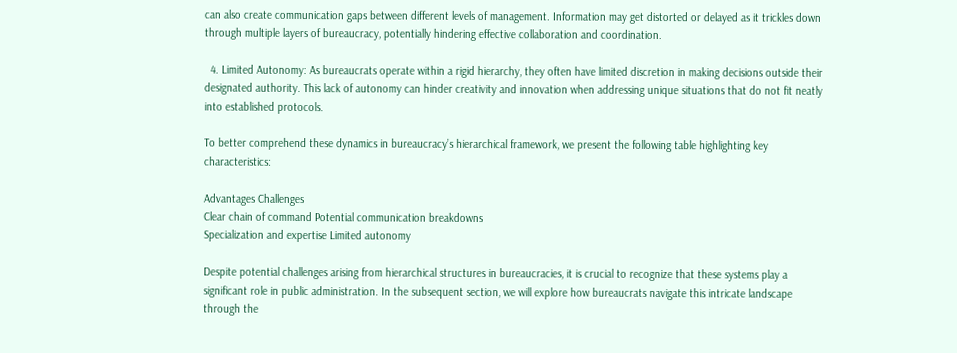can also create communication gaps between different levels of management. Information may get distorted or delayed as it trickles down through multiple layers of bureaucracy, potentially hindering effective collaboration and coordination.

  4. Limited Autonomy: As bureaucrats operate within a rigid hierarchy, they often have limited discretion in making decisions outside their designated authority. This lack of autonomy can hinder creativity and innovation when addressing unique situations that do not fit neatly into established protocols.

To better comprehend these dynamics in bureaucracy’s hierarchical framework, we present the following table highlighting key characteristics:

Advantages Challenges
Clear chain of command Potential communication breakdowns
Specialization and expertise Limited autonomy

Despite potential challenges arising from hierarchical structures in bureaucracies, it is crucial to recognize that these systems play a significant role in public administration. In the subsequent section, we will explore how bureaucrats navigate this intricate landscape through the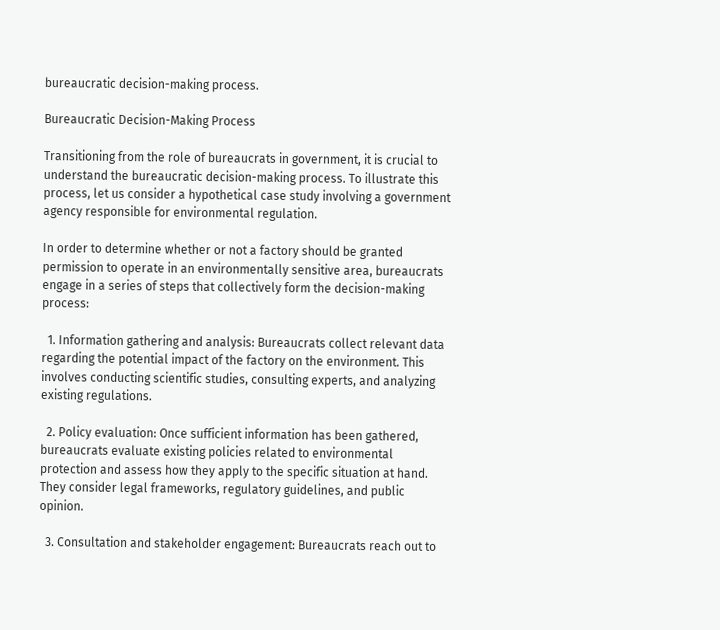bureaucratic decision-making process.

Bureaucratic Decision-Making Process

Transitioning from the role of bureaucrats in government, it is crucial to understand the bureaucratic decision-making process. To illustrate this process, let us consider a hypothetical case study involving a government agency responsible for environmental regulation.

In order to determine whether or not a factory should be granted permission to operate in an environmentally sensitive area, bureaucrats engage in a series of steps that collectively form the decision-making process:

  1. Information gathering and analysis: Bureaucrats collect relevant data regarding the potential impact of the factory on the environment. This involves conducting scientific studies, consulting experts, and analyzing existing regulations.

  2. Policy evaluation: Once sufficient information has been gathered, bureaucrats evaluate existing policies related to environmental protection and assess how they apply to the specific situation at hand. They consider legal frameworks, regulatory guidelines, and public opinion.

  3. Consultation and stakeholder engagement: Bureaucrats reach out to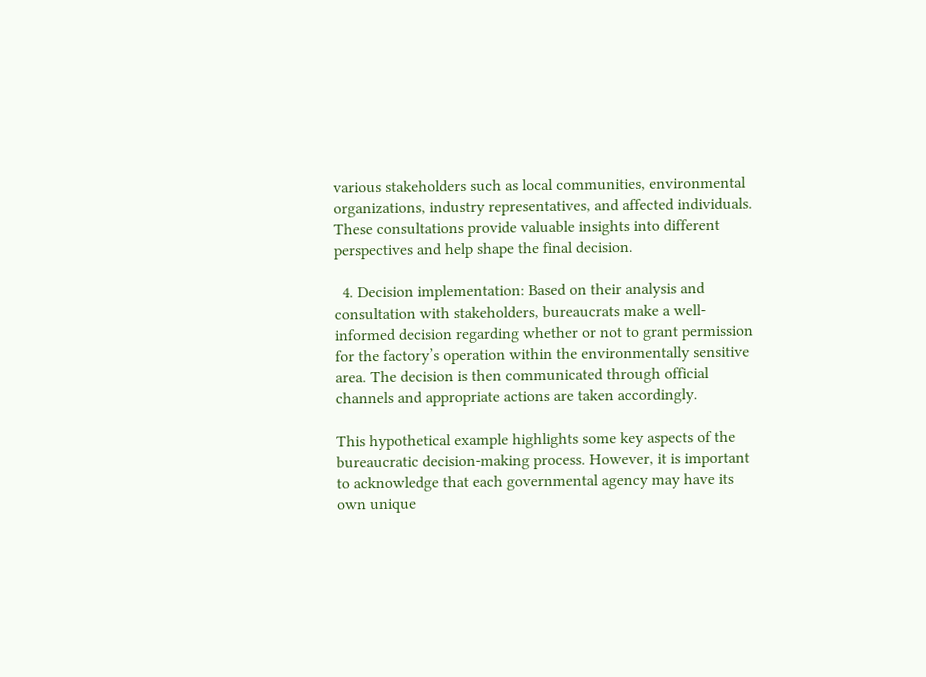various stakeholders such as local communities, environmental organizations, industry representatives, and affected individuals. These consultations provide valuable insights into different perspectives and help shape the final decision.

  4. Decision implementation: Based on their analysis and consultation with stakeholders, bureaucrats make a well-informed decision regarding whether or not to grant permission for the factory’s operation within the environmentally sensitive area. The decision is then communicated through official channels and appropriate actions are taken accordingly.

This hypothetical example highlights some key aspects of the bureaucratic decision-making process. However, it is important to acknowledge that each governmental agency may have its own unique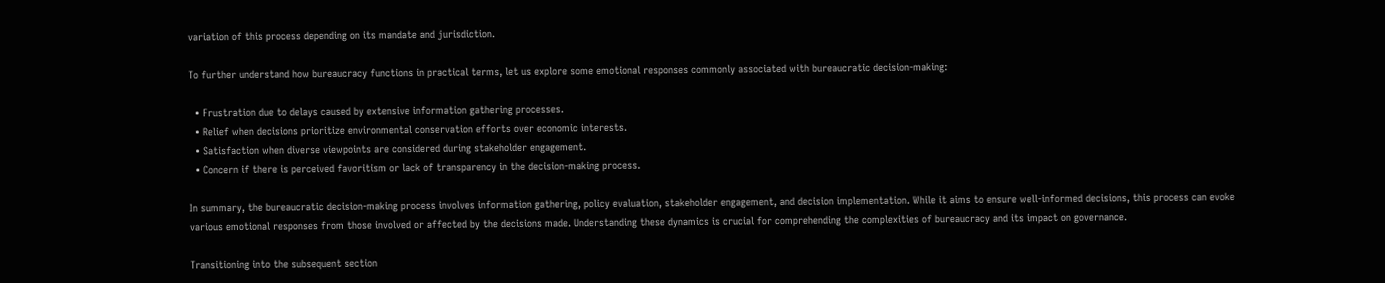variation of this process depending on its mandate and jurisdiction.

To further understand how bureaucracy functions in practical terms, let us explore some emotional responses commonly associated with bureaucratic decision-making:

  • Frustration due to delays caused by extensive information gathering processes.
  • Relief when decisions prioritize environmental conservation efforts over economic interests.
  • Satisfaction when diverse viewpoints are considered during stakeholder engagement.
  • Concern if there is perceived favoritism or lack of transparency in the decision-making process.

In summary, the bureaucratic decision-making process involves information gathering, policy evaluation, stakeholder engagement, and decision implementation. While it aims to ensure well-informed decisions, this process can evoke various emotional responses from those involved or affected by the decisions made. Understanding these dynamics is crucial for comprehending the complexities of bureaucracy and its impact on governance.

Transitioning into the subsequent section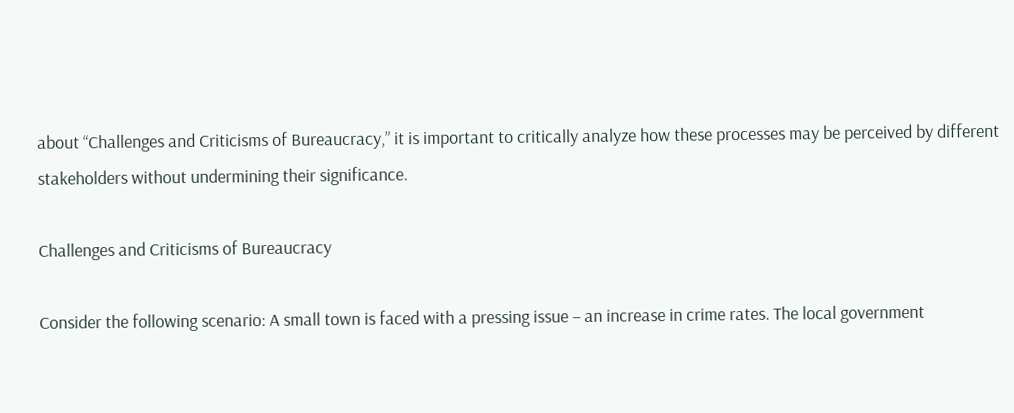about “Challenges and Criticisms of Bureaucracy,” it is important to critically analyze how these processes may be perceived by different stakeholders without undermining their significance.

Challenges and Criticisms of Bureaucracy

Consider the following scenario: A small town is faced with a pressing issue – an increase in crime rates. The local government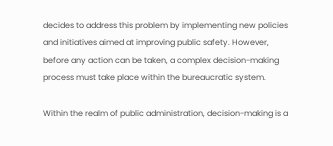decides to address this problem by implementing new policies and initiatives aimed at improving public safety. However, before any action can be taken, a complex decision-making process must take place within the bureaucratic system.

Within the realm of public administration, decision-making is a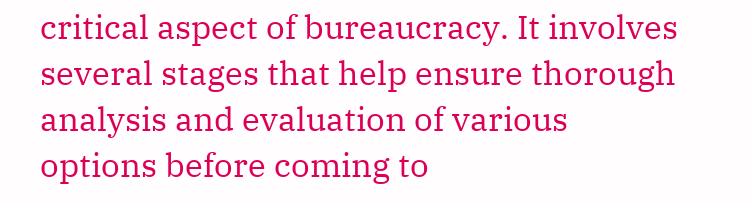critical aspect of bureaucracy. It involves several stages that help ensure thorough analysis and evaluation of various options before coming to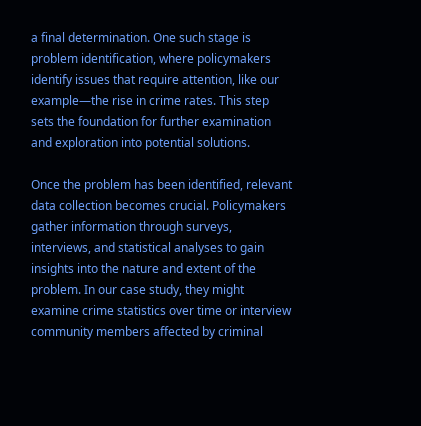a final determination. One such stage is problem identification, where policymakers identify issues that require attention, like our example—the rise in crime rates. This step sets the foundation for further examination and exploration into potential solutions.

Once the problem has been identified, relevant data collection becomes crucial. Policymakers gather information through surveys, interviews, and statistical analyses to gain insights into the nature and extent of the problem. In our case study, they might examine crime statistics over time or interview community members affected by criminal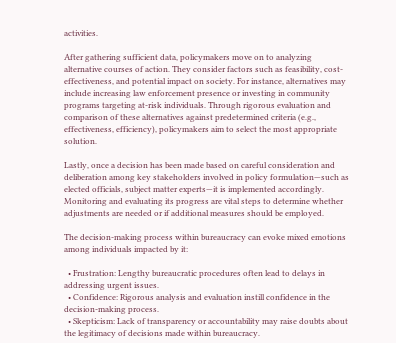activities.

After gathering sufficient data, policymakers move on to analyzing alternative courses of action. They consider factors such as feasibility, cost-effectiveness, and potential impact on society. For instance, alternatives may include increasing law enforcement presence or investing in community programs targeting at-risk individuals. Through rigorous evaluation and comparison of these alternatives against predetermined criteria (e.g., effectiveness, efficiency), policymakers aim to select the most appropriate solution.

Lastly, once a decision has been made based on careful consideration and deliberation among key stakeholders involved in policy formulation—such as elected officials, subject matter experts—it is implemented accordingly. Monitoring and evaluating its progress are vital steps to determine whether adjustments are needed or if additional measures should be employed.

The decision-making process within bureaucracy can evoke mixed emotions among individuals impacted by it:

  • Frustration: Lengthy bureaucratic procedures often lead to delays in addressing urgent issues.
  • Confidence: Rigorous analysis and evaluation instill confidence in the decision-making process.
  • Skepticism: Lack of transparency or accountability may raise doubts about the legitimacy of decisions made within bureaucracy.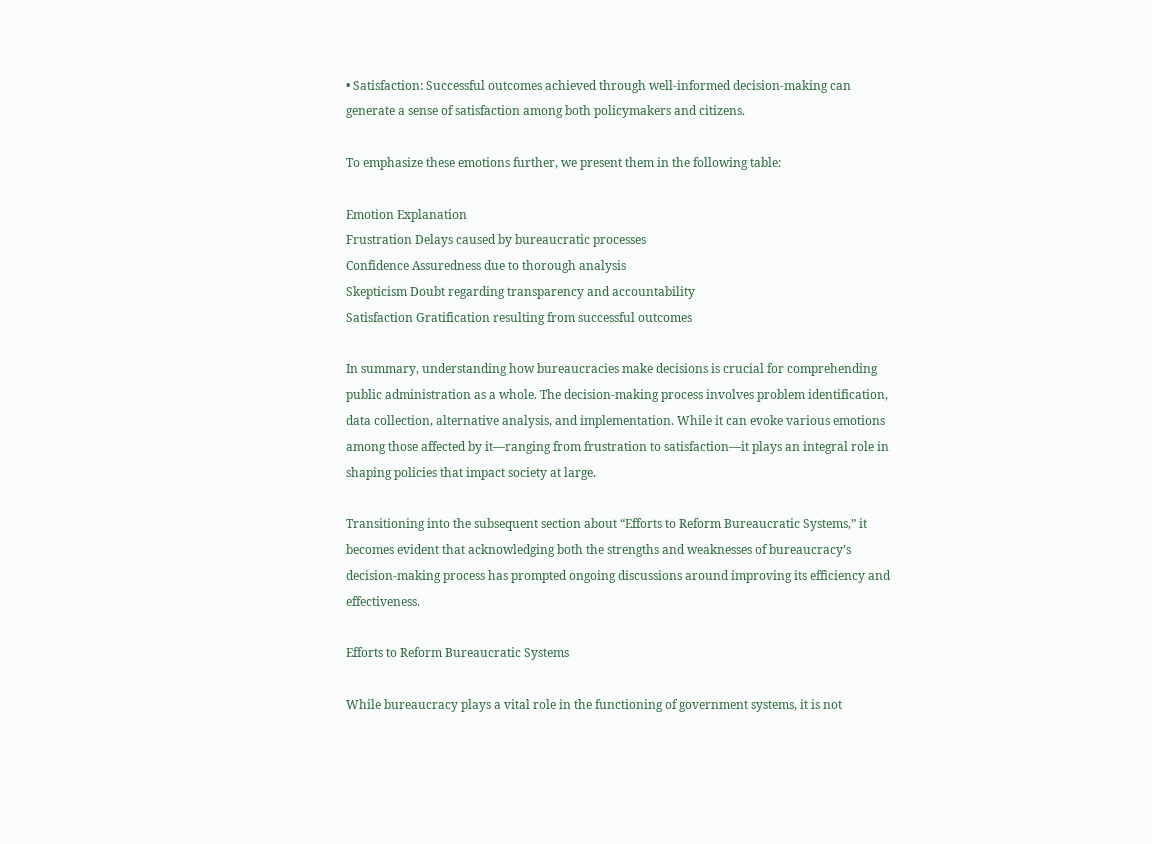• Satisfaction: Successful outcomes achieved through well-informed decision-making can generate a sense of satisfaction among both policymakers and citizens.

To emphasize these emotions further, we present them in the following table:

Emotion Explanation
Frustration Delays caused by bureaucratic processes
Confidence Assuredness due to thorough analysis
Skepticism Doubt regarding transparency and accountability
Satisfaction Gratification resulting from successful outcomes

In summary, understanding how bureaucracies make decisions is crucial for comprehending public administration as a whole. The decision-making process involves problem identification, data collection, alternative analysis, and implementation. While it can evoke various emotions among those affected by it—ranging from frustration to satisfaction—it plays an integral role in shaping policies that impact society at large.

Transitioning into the subsequent section about “Efforts to Reform Bureaucratic Systems,” it becomes evident that acknowledging both the strengths and weaknesses of bureaucracy’s decision-making process has prompted ongoing discussions around improving its efficiency and effectiveness.

Efforts to Reform Bureaucratic Systems

While bureaucracy plays a vital role in the functioning of government systems, it is not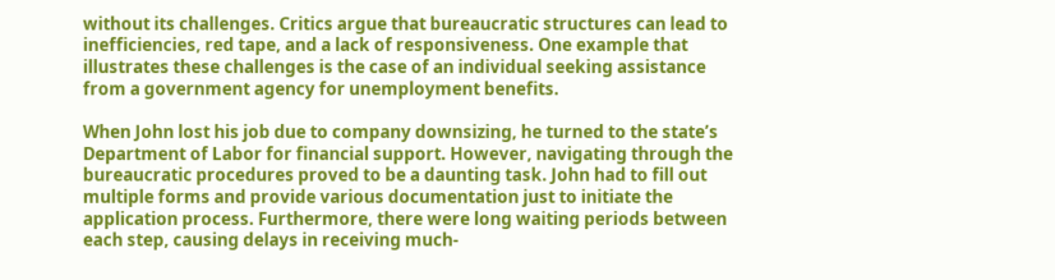without its challenges. Critics argue that bureaucratic structures can lead to inefficiencies, red tape, and a lack of responsiveness. One example that illustrates these challenges is the case of an individual seeking assistance from a government agency for unemployment benefits.

When John lost his job due to company downsizing, he turned to the state’s Department of Labor for financial support. However, navigating through the bureaucratic procedures proved to be a daunting task. John had to fill out multiple forms and provide various documentation just to initiate the application process. Furthermore, there were long waiting periods between each step, causing delays in receiving much-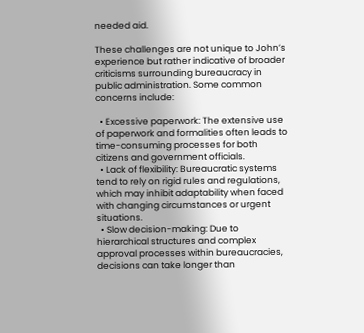needed aid.

These challenges are not unique to John’s experience but rather indicative of broader criticisms surrounding bureaucracy in public administration. Some common concerns include:

  • Excessive paperwork: The extensive use of paperwork and formalities often leads to time-consuming processes for both citizens and government officials.
  • Lack of flexibility: Bureaucratic systems tend to rely on rigid rules and regulations, which may inhibit adaptability when faced with changing circumstances or urgent situations.
  • Slow decision-making: Due to hierarchical structures and complex approval processes within bureaucracies, decisions can take longer than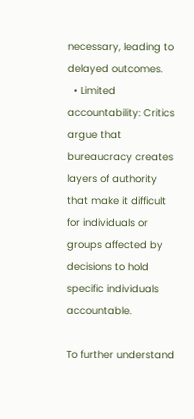necessary, leading to delayed outcomes.
  • Limited accountability: Critics argue that bureaucracy creates layers of authority that make it difficult for individuals or groups affected by decisions to hold specific individuals accountable.

To further understand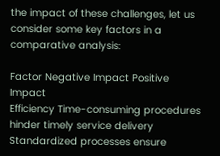the impact of these challenges, let us consider some key factors in a comparative analysis:

Factor Negative Impact Positive Impact
Efficiency Time-consuming procedures hinder timely service delivery Standardized processes ensure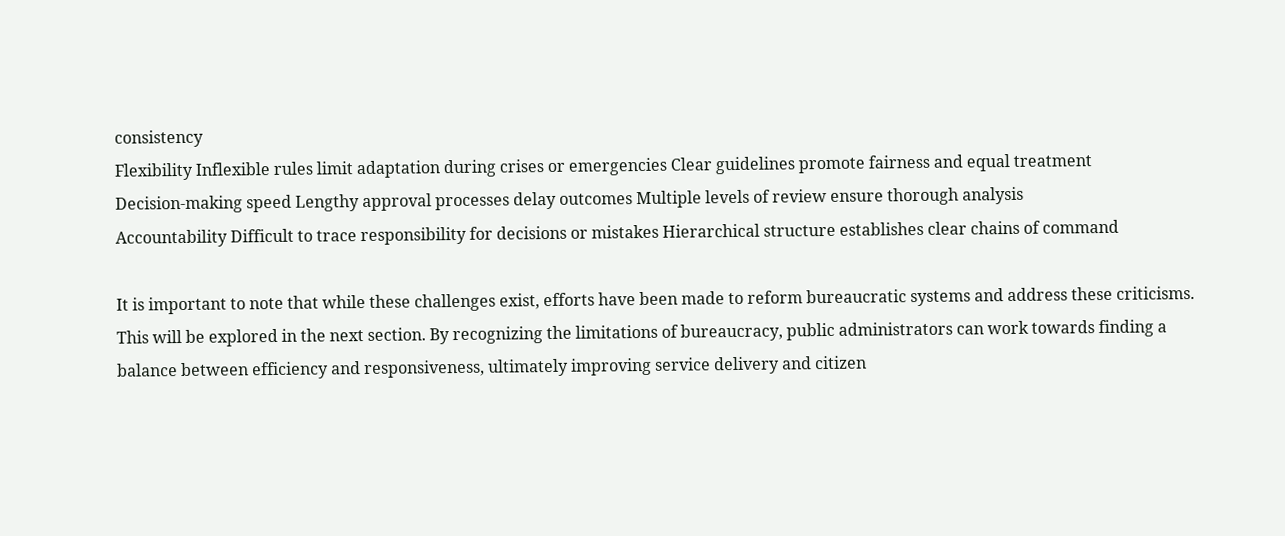consistency
Flexibility Inflexible rules limit adaptation during crises or emergencies Clear guidelines promote fairness and equal treatment
Decision-making speed Lengthy approval processes delay outcomes Multiple levels of review ensure thorough analysis
Accountability Difficult to trace responsibility for decisions or mistakes Hierarchical structure establishes clear chains of command

It is important to note that while these challenges exist, efforts have been made to reform bureaucratic systems and address these criticisms. This will be explored in the next section. By recognizing the limitations of bureaucracy, public administrators can work towards finding a balance between efficiency and responsiveness, ultimately improving service delivery and citizen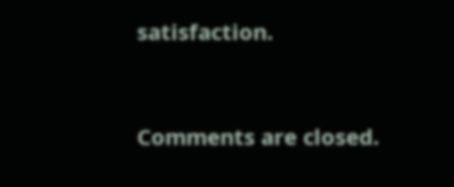satisfaction.


Comments are closed.